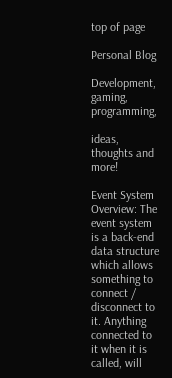top of page

Personal Blog

Development, gaming, programming,

ideas, thoughts and more!

Event System Overview: The event system is a back-end data structure which allows something to connect / disconnect to it. Anything connected to it when it is called, will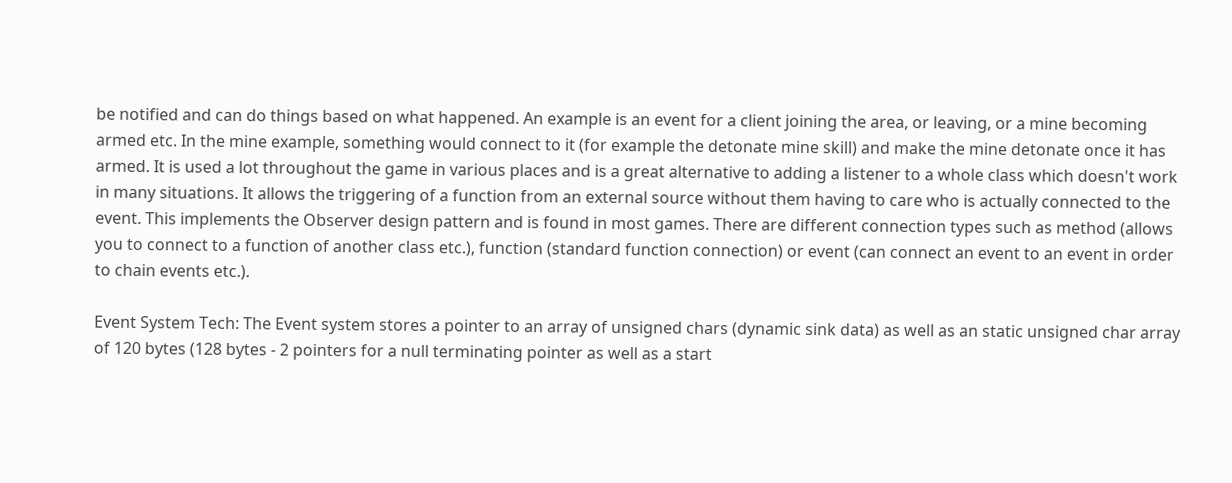be notified and can do things based on what happened. An example is an event for a client joining the area, or leaving, or a mine becoming armed etc. In the mine example, something would connect to it (for example the detonate mine skill) and make the mine detonate once it has armed. It is used a lot throughout the game in various places and is a great alternative to adding a listener to a whole class which doesn't work in many situations. It allows the triggering of a function from an external source without them having to care who is actually connected to the event. This implements the Observer design pattern and is found in most games. There are different connection types such as method (allows you to connect to a function of another class etc.), function (standard function connection) or event (can connect an event to an event in order to chain events etc.).

Event System Tech: The Event system stores a pointer to an array of unsigned chars (dynamic sink data) as well as an static unsigned char array of 120 bytes (128 bytes - 2 pointers for a null terminating pointer as well as a start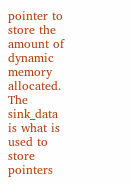pointer to store the amount of dynamic memory allocated. The sink_data is what is used to store pointers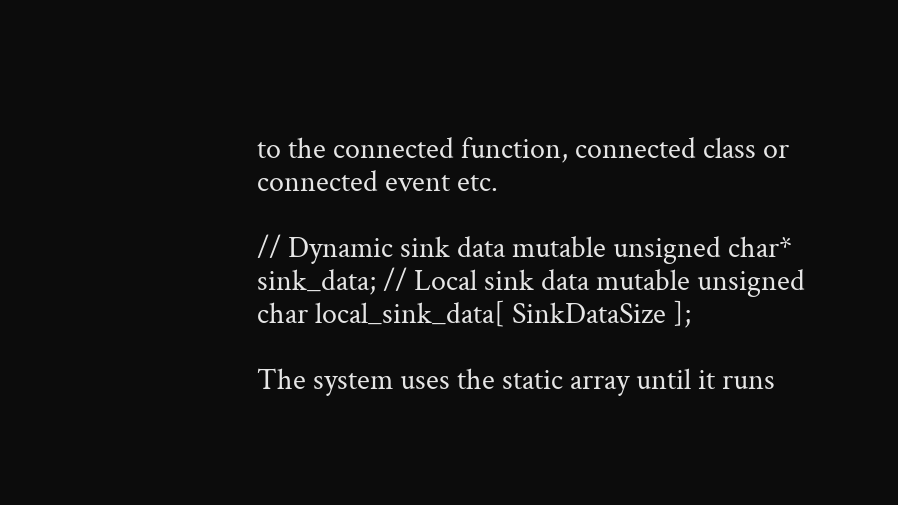to the connected function, connected class or connected event etc.

// Dynamic sink data mutable unsigned char* sink_data; // Local sink data mutable unsigned char local_sink_data[ SinkDataSize ];

The system uses the static array until it runs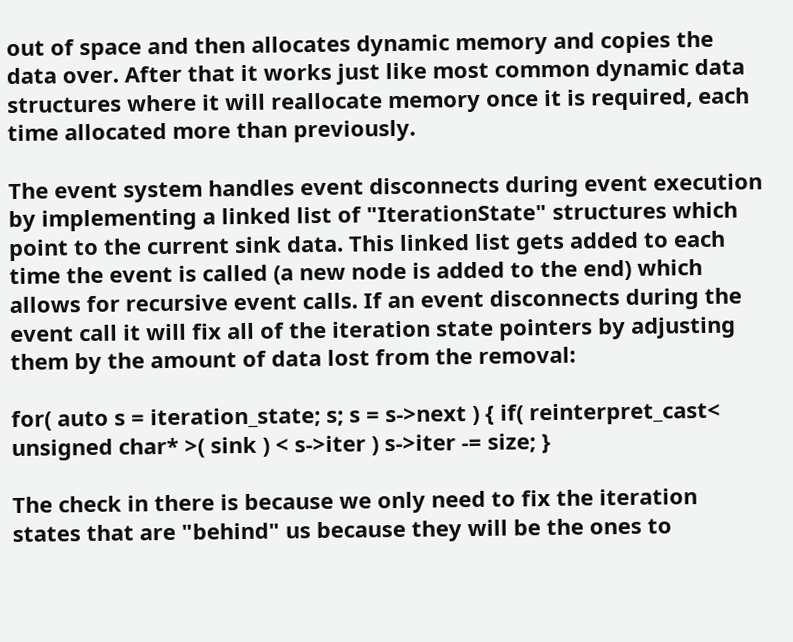out of space and then allocates dynamic memory and copies the data over. After that it works just like most common dynamic data structures where it will reallocate memory once it is required, each time allocated more than previously.

The event system handles event disconnects during event execution by implementing a linked list of "IterationState" structures which point to the current sink data. This linked list gets added to each time the event is called (a new node is added to the end) which allows for recursive event calls. If an event disconnects during the event call it will fix all of the iteration state pointers by adjusting them by the amount of data lost from the removal:

for( auto s = iteration_state; s; s = s->next ) { if( reinterpret_cast< unsigned char* >( sink ) < s->iter ) s->iter -= size; }

The check in there is because we only need to fix the iteration states that are "behind" us because they will be the ones to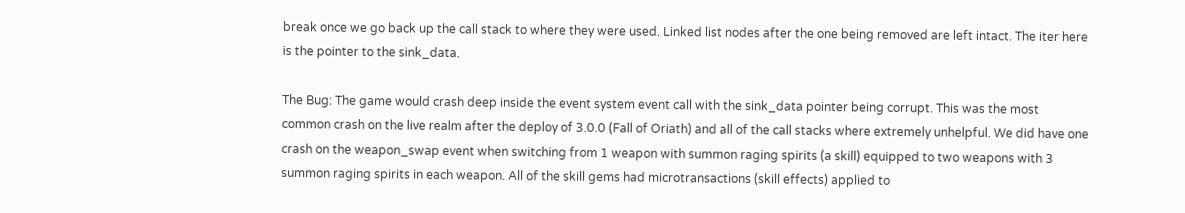break once we go back up the call stack to where they were used. Linked list nodes after the one being removed are left intact. The iter here is the pointer to the sink_data.

The Bug: The game would crash deep inside the event system event call with the sink_data pointer being corrupt. This was the most common crash on the live realm after the deploy of 3.0.0 (Fall of Oriath) and all of the call stacks where extremely unhelpful. We did have one crash on the weapon_swap event when switching from 1 weapon with summon raging spirits (a skill) equipped to two weapons with 3 summon raging spirits in each weapon. All of the skill gems had microtransactions (skill effects) applied to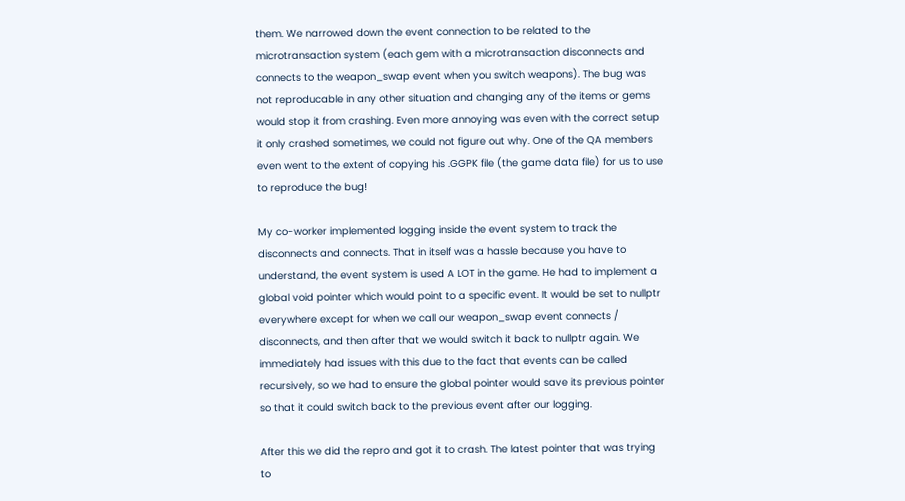them. We narrowed down the event connection to be related to the microtransaction system (each gem with a microtransaction disconnects and connects to the weapon_swap event when you switch weapons). The bug was not reproducable in any other situation and changing any of the items or gems would stop it from crashing. Even more annoying was even with the correct setup it only crashed sometimes, we could not figure out why. One of the QA members even went to the extent of copying his .GGPK file (the game data file) for us to use to reproduce the bug!

My co-worker implemented logging inside the event system to track the disconnects and connects. That in itself was a hassle because you have to understand, the event system is used A LOT in the game. He had to implement a global void pointer which would point to a specific event. It would be set to nullptr everywhere except for when we call our weapon_swap event connects / disconnects, and then after that we would switch it back to nullptr again. We immediately had issues with this due to the fact that events can be called recursively, so we had to ensure the global pointer would save its previous pointer so that it could switch back to the previous event after our logging.

After this we did the repro and got it to crash. The latest pointer that was trying to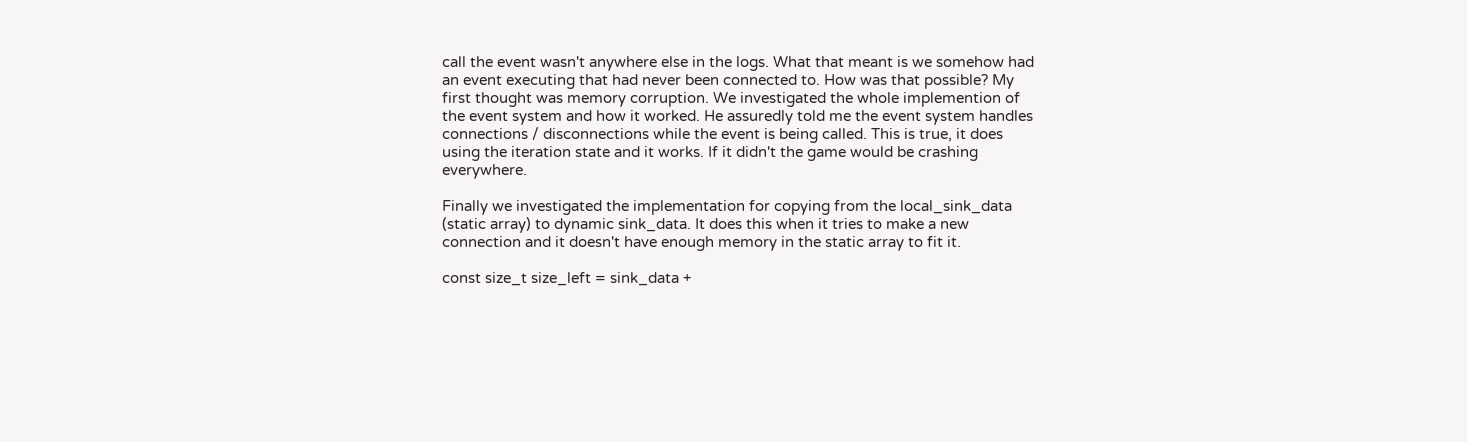call the event wasn't anywhere else in the logs. What that meant is we somehow had an event executing that had never been connected to. How was that possible? My first thought was memory corruption. We investigated the whole implemention of the event system and how it worked. He assuredly told me the event system handles connections / disconnections while the event is being called. This is true, it does using the iteration state and it works. If it didn't the game would be crashing everywhere.

Finally we investigated the implementation for copying from the local_sink_data (static array) to dynamic sink_data. It does this when it tries to make a new connection and it doesn't have enough memory in the static array to fit it.

const size_t size_left = sink_data +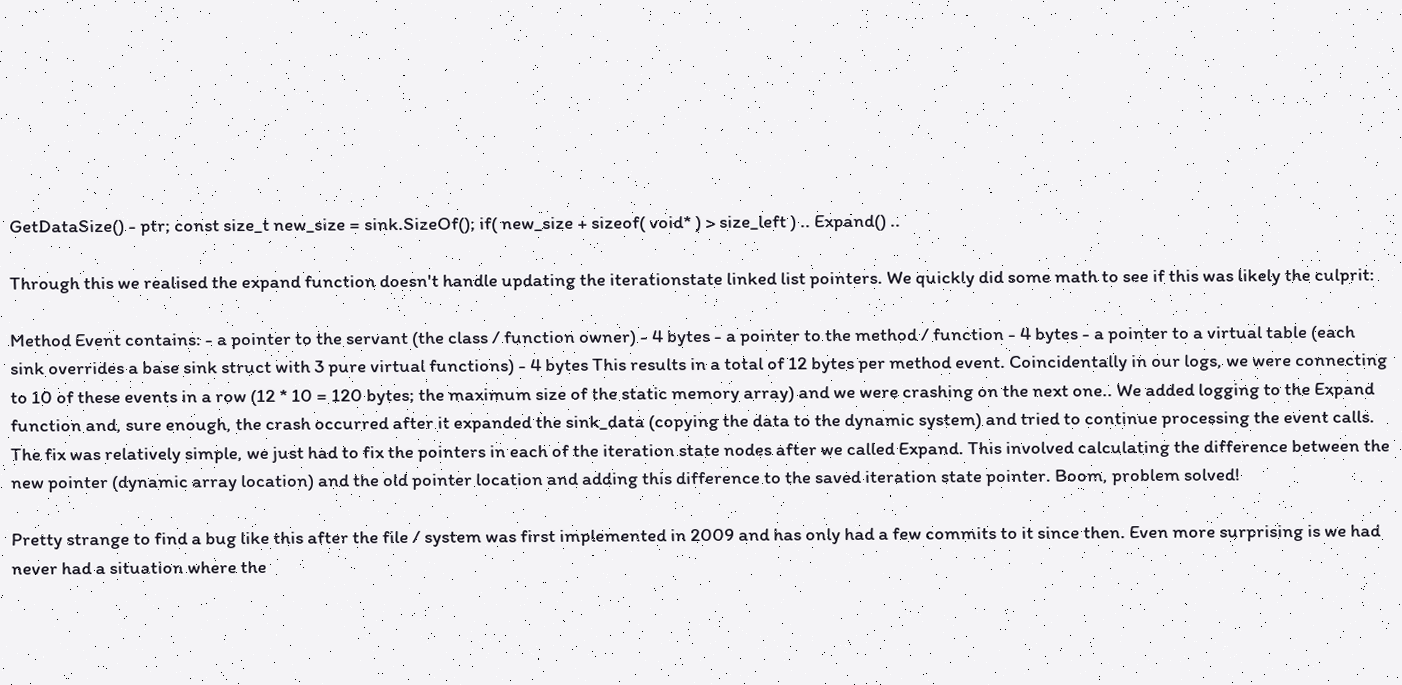GetDataSize() - ptr; const size_t new_size = sink.SizeOf(); if( new_size + sizeof( void* ) > size_left ) .. Expand() ..

Through this we realised the expand function doesn't handle updating the iterationstate linked list pointers. We quickly did some math to see if this was likely the culprit:

Method Event contains: - a pointer to the servant (the class / function owner) - 4 bytes - a pointer to the method / function - 4 bytes - a pointer to a virtual table (each sink overrides a base sink struct with 3 pure virtual functions) - 4 bytes This results in a total of 12 bytes per method event. Coincidentally in our logs, we were connecting to 10 of these events in a row (12 * 10 = 120 bytes; the maximum size of the static memory array) and we were crashing on the next one.. We added logging to the Expand function and, sure enough, the crash occurred after it expanded the sink_data (copying the data to the dynamic system) and tried to continue processing the event calls. The fix was relatively simple, we just had to fix the pointers in each of the iteration state nodes after we called Expand. This involved calculating the difference between the new pointer (dynamic array location) and the old pointer location and adding this difference to the saved iteration state pointer. Boom, problem solved!

Pretty strange to find a bug like this after the file / system was first implemented in 2009 and has only had a few commits to it since then. Even more surprising is we had never had a situation where the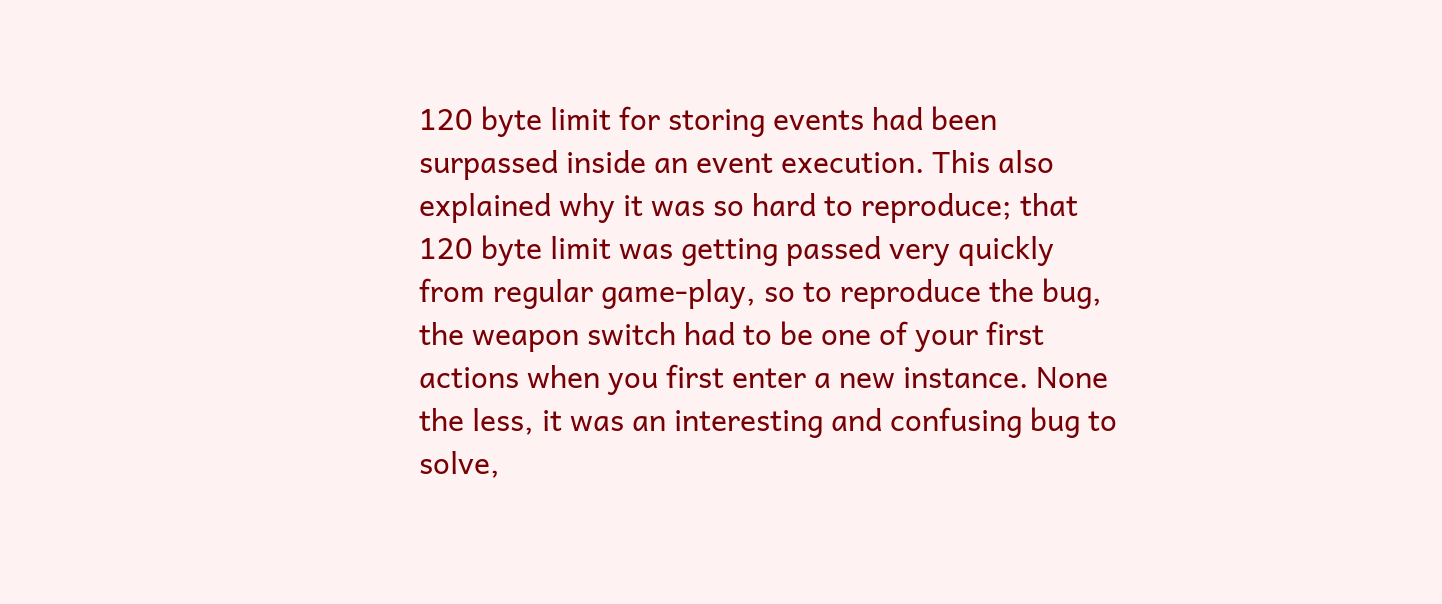120 byte limit for storing events had been surpassed inside an event execution. This also explained why it was so hard to reproduce; that 120 byte limit was getting passed very quickly from regular game-play, so to reproduce the bug, the weapon switch had to be one of your first actions when you first enter a new instance. None the less, it was an interesting and confusing bug to solve,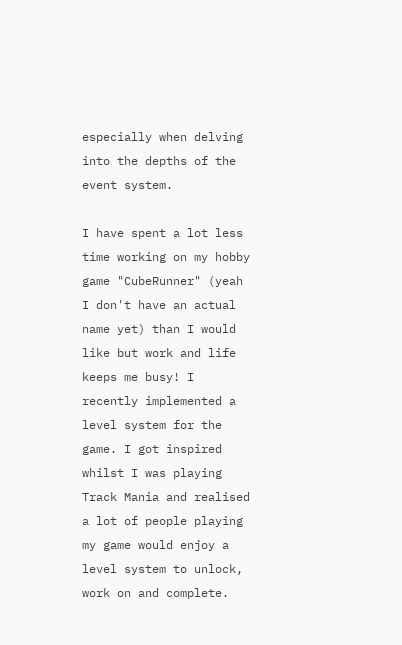especially when delving into the depths of the event system.

I have spent a lot less time working on my hobby game "CubeRunner" (yeah I don't have an actual name yet) than I would like but work and life keeps me busy! I recently implemented a level system for the game. I got inspired whilst I was playing Track Mania and realised a lot of people playing my game would enjoy a level system to unlock, work on and complete.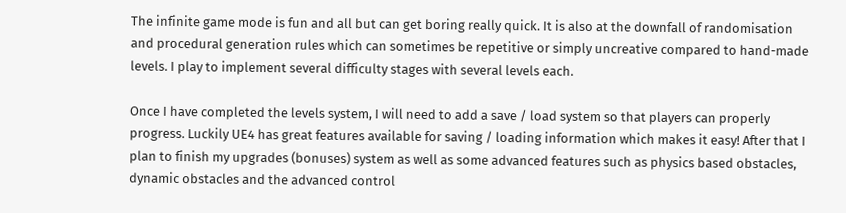The infinite game mode is fun and all but can get boring really quick. It is also at the downfall of randomisation and procedural generation rules which can sometimes be repetitive or simply uncreative compared to hand-made levels. I play to implement several difficulty stages with several levels each.

Once I have completed the levels system, I will need to add a save / load system so that players can properly progress. Luckily UE4 has great features available for saving / loading information which makes it easy! After that I plan to finish my upgrades (bonuses) system as well as some advanced features such as physics based obstacles, dynamic obstacles and the advanced control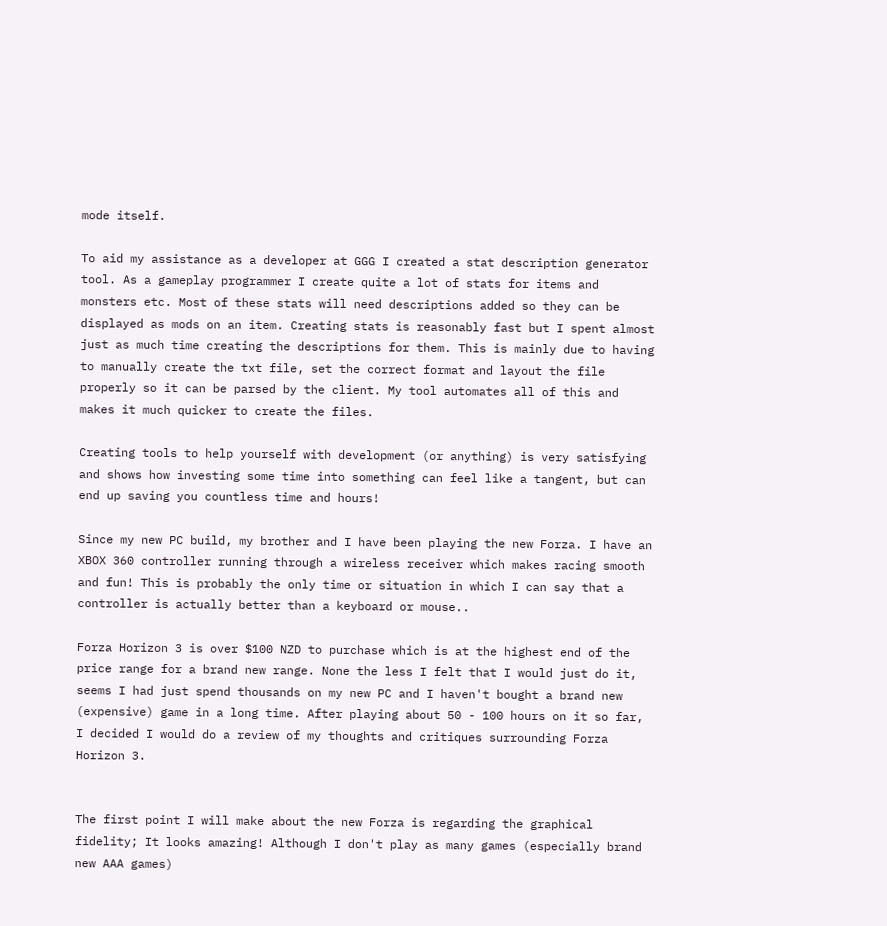mode itself.

To aid my assistance as a developer at GGG I created a stat description generator tool. As a gameplay programmer I create quite a lot of stats for items and monsters etc. Most of these stats will need descriptions added so they can be displayed as mods on an item. Creating stats is reasonably fast but I spent almost just as much time creating the descriptions for them. This is mainly due to having to manually create the txt file, set the correct format and layout the file properly so it can be parsed by the client. My tool automates all of this and makes it much quicker to create the files.

Creating tools to help yourself with development (or anything) is very satisfying and shows how investing some time into something can feel like a tangent, but can end up saving you countless time and hours!

Since my new PC build, my brother and I have been playing the new Forza. I have an XBOX 360 controller running through a wireless receiver which makes racing smooth and fun! This is probably the only time or situation in which I can say that a controller is actually better than a keyboard or mouse..

Forza Horizon 3 is over $100 NZD to purchase which is at the highest end of the price range for a brand new range. None the less I felt that I would just do it, seems I had just spend thousands on my new PC and I haven't bought a brand new (expensive) game in a long time. After playing about 50 - 100 hours on it so far, I decided I would do a review of my thoughts and critiques surrounding Forza Horizon 3.


The first point I will make about the new Forza is regarding the graphical fidelity; It looks amazing! Although I don't play as many games (especially brand new AAA games)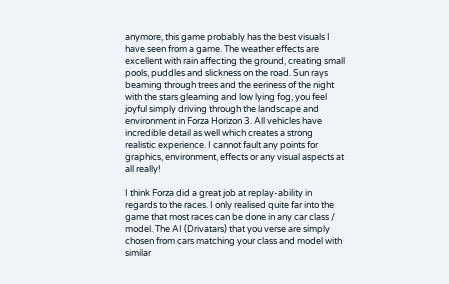anymore, this game probably has the best visuals I have seen from a game. The weather effects are excellent with rain affecting the ground, creating small pools, puddles and slickness on the road. Sun rays beaming through trees and the eeriness of the night with the stars gleaming and low lying fog, you feel joyful simply driving through the landscape and environment in Forza Horizon 3. All vehicles have incredible detail as well which creates a strong realistic experience. I cannot fault any points for graphics, environment, effects or any visual aspects at all really!

I think Forza did a great job at replay-ability in regards to the races. I only realised quite far into the game that most races can be done in any car class / model. The AI (Drivatars) that you verse are simply chosen from cars matching your class and model with similar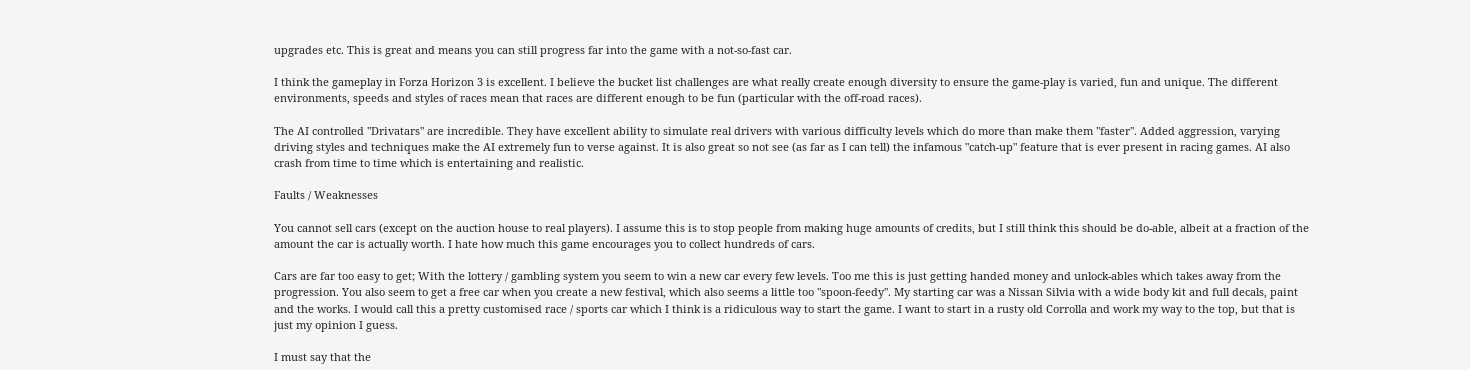upgrades etc. This is great and means you can still progress far into the game with a not-so-fast car.

I think the gameplay in Forza Horizon 3 is excellent. I believe the bucket list challenges are what really create enough diversity to ensure the game-play is varied, fun and unique. The different environments, speeds and styles of races mean that races are different enough to be fun (particular with the off-road races).

The AI controlled "Drivatars" are incredible. They have excellent ability to simulate real drivers with various difficulty levels which do more than make them "faster". Added aggression, varying driving styles and techniques make the AI extremely fun to verse against. It is also great so not see (as far as I can tell) the infamous "catch-up" feature that is ever present in racing games. AI also crash from time to time which is entertaining and realistic.

Faults / Weaknesses

You cannot sell cars (except on the auction house to real players). I assume this is to stop people from making huge amounts of credits, but I still think this should be do-able, albeit at a fraction of the amount the car is actually worth. I hate how much this game encourages you to collect hundreds of cars.

Cars are far too easy to get; With the lottery / gambling system you seem to win a new car every few levels. Too me this is just getting handed money and unlock-ables which takes away from the progression. You also seem to get a free car when you create a new festival, which also seems a little too "spoon-feedy". My starting car was a Nissan Silvia with a wide body kit and full decals, paint and the works. I would call this a pretty customised race / sports car which I think is a ridiculous way to start the game. I want to start in a rusty old Corrolla and work my way to the top, but that is just my opinion I guess.

I must say that the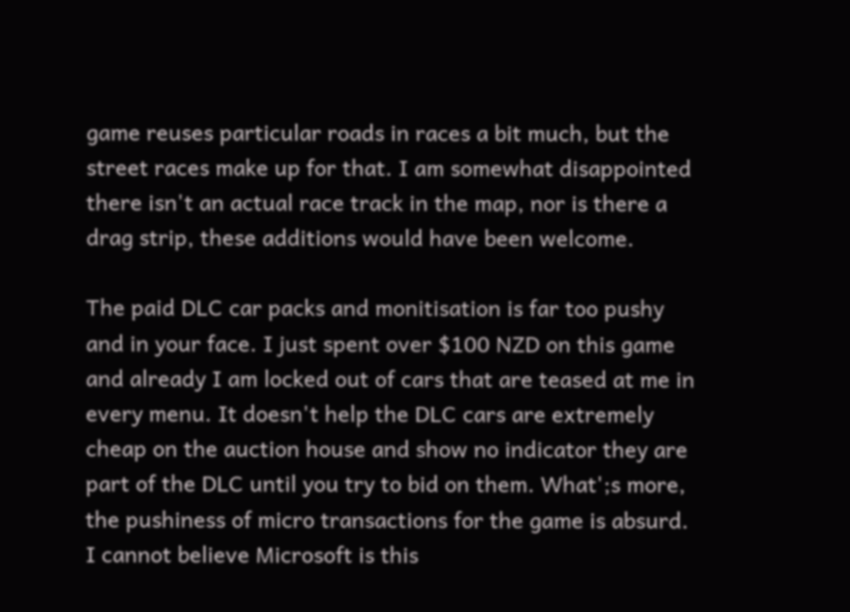game reuses particular roads in races a bit much, but the street races make up for that. I am somewhat disappointed there isn't an actual race track in the map, nor is there a drag strip, these additions would have been welcome.

The paid DLC car packs and monitisation is far too pushy and in your face. I just spent over $100 NZD on this game and already I am locked out of cars that are teased at me in every menu. It doesn't help the DLC cars are extremely cheap on the auction house and show no indicator they are part of the DLC until you try to bid on them. What';s more, the pushiness of micro transactions for the game is absurd. I cannot believe Microsoft is this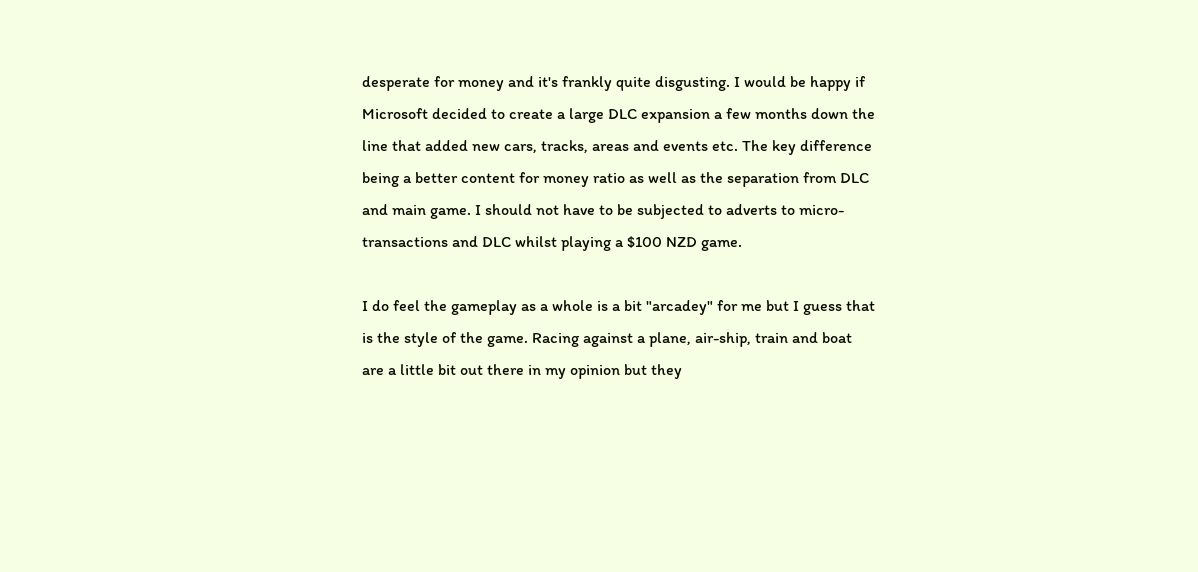desperate for money and it's frankly quite disgusting. I would be happy if Microsoft decided to create a large DLC expansion a few months down the line that added new cars, tracks, areas and events etc. The key difference being a better content for money ratio as well as the separation from DLC and main game. I should not have to be subjected to adverts to micro-transactions and DLC whilst playing a $100 NZD game.

I do feel the gameplay as a whole is a bit "arcadey" for me but I guess that is the style of the game. Racing against a plane, air-ship, train and boat are a little bit out there in my opinion but they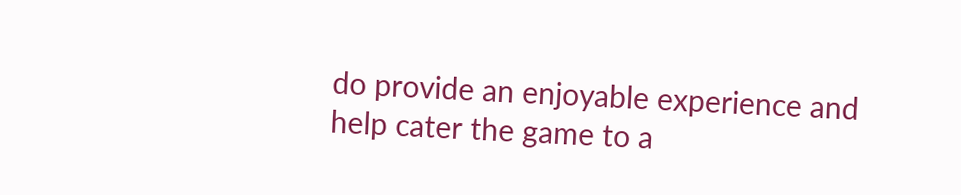do provide an enjoyable experience and help cater the game to a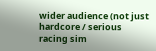wider audience (not just hardcore / serious racing sim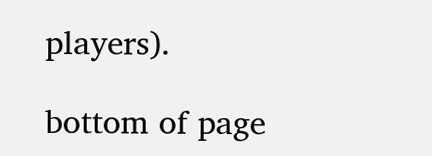players).

bottom of page